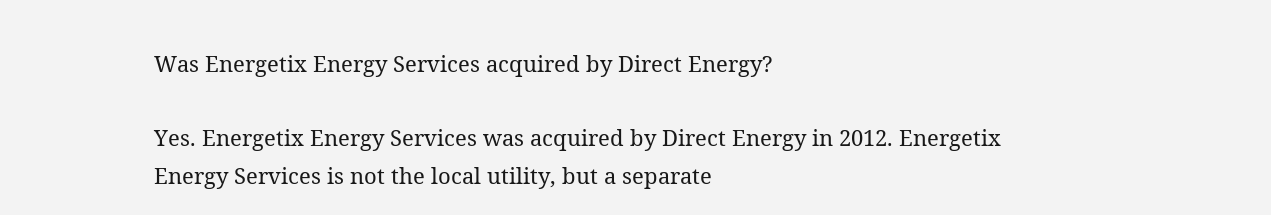Was Energetix Energy Services acquired by Direct Energy?

Yes. Energetix Energy Services was acquired by Direct Energy in 2012. Energetix Energy Services is not the local utility, but a separate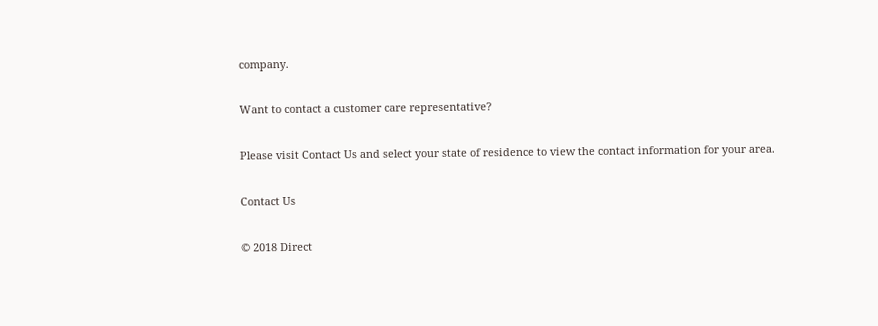company.

Want to contact a customer care representative?

Please visit Contact Us and select your state of residence to view the contact information for your area.

Contact Us

© 2018 Direct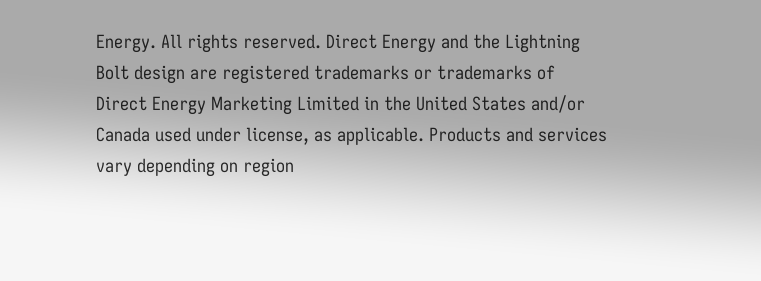Energy. All rights reserved. Direct Energy and the Lightning Bolt design are registered trademarks or trademarks of Direct Energy Marketing Limited in the United States and/or Canada used under license, as applicable. Products and services vary depending on region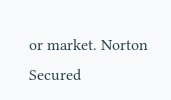or market. Norton Secured